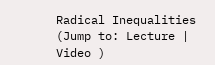Radical Inequalities (Jump to: Lecture | Video )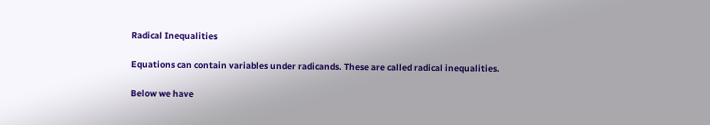Radical Inequalities

Equations can contain variables under radicands. These are called radical inequalities.

Below we have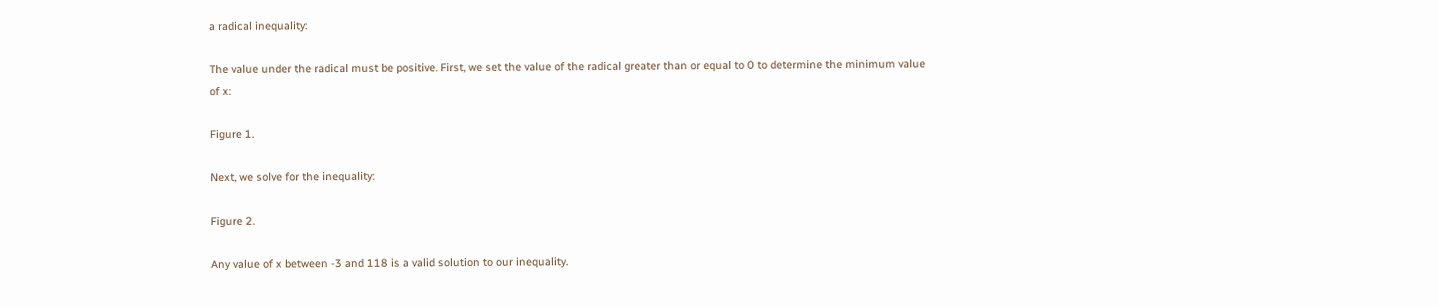a radical inequality:

The value under the radical must be positive. First, we set the value of the radical greater than or equal to 0 to determine the minimum value of x:

Figure 1.

Next, we solve for the inequality:

Figure 2.

Any value of x between -3 and 118 is a valid solution to our inequality.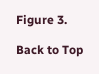Figure 3.

Back to Top